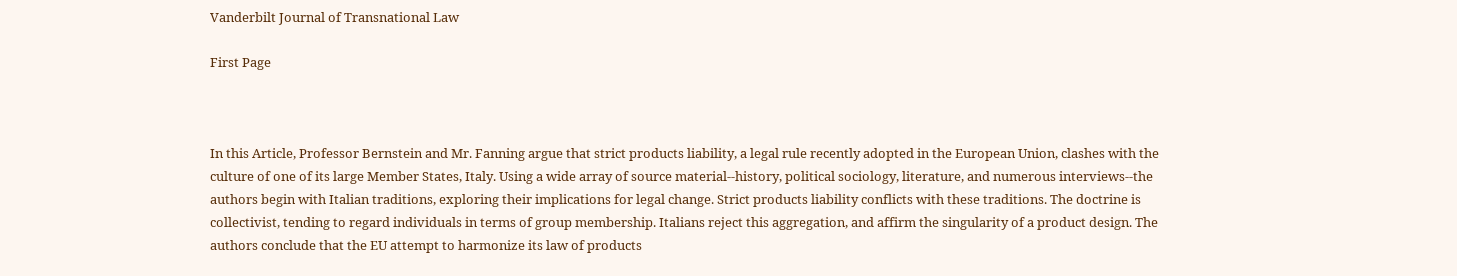Vanderbilt Journal of Transnational Law

First Page



In this Article, Professor Bernstein and Mr. Fanning argue that strict products liability, a legal rule recently adopted in the European Union, clashes with the culture of one of its large Member States, Italy. Using a wide array of source material--history, political sociology, literature, and numerous interviews--the authors begin with Italian traditions, exploring their implications for legal change. Strict products liability conflicts with these traditions. The doctrine is collectivist, tending to regard individuals in terms of group membership. Italians reject this aggregation, and affirm the singularity of a product design. The authors conclude that the EU attempt to harmonize its law of products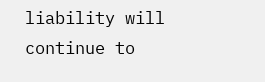liability will continue to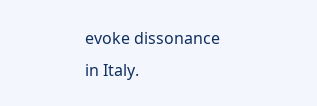evoke dissonance in Italy.